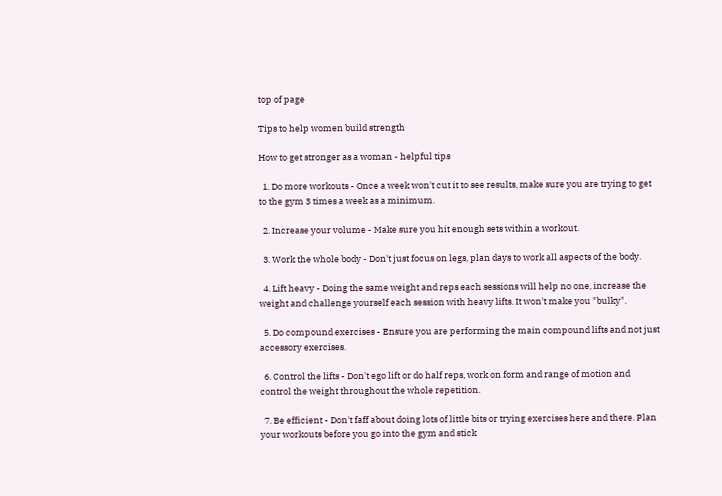top of page

Tips to help women build strength

How to get stronger as a woman - helpful tips

  1. Do more workouts - Once a week won't cut it to see results, make sure you are trying to get to the gym 3 times a week as a minimum.

  2. Increase your volume - Make sure you hit enough sets within a workout.

  3. Work the whole body - Don't just focus on legs, plan days to work all aspects of the body.

  4. Lift heavy - Doing the same weight and reps each sessions will help no one, increase the weight and challenge yourself each session with heavy lifts. It won't make you "bulky".

  5. Do compound exercises - Ensure you are performing the main compound lifts and not just accessory exercises.

  6. Control the lifts - Don't ego lift or do half reps, work on form and range of motion and control the weight throughout the whole repetition.

  7. Be efficient - Don't faff about doing lots of little bits or trying exercises here and there. Plan your workouts before you go into the gym and stick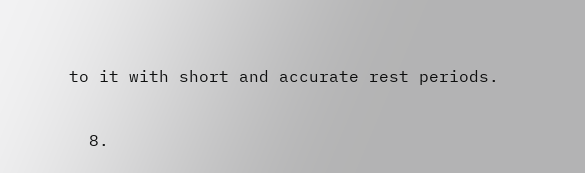to it with short and accurate rest periods.

  8.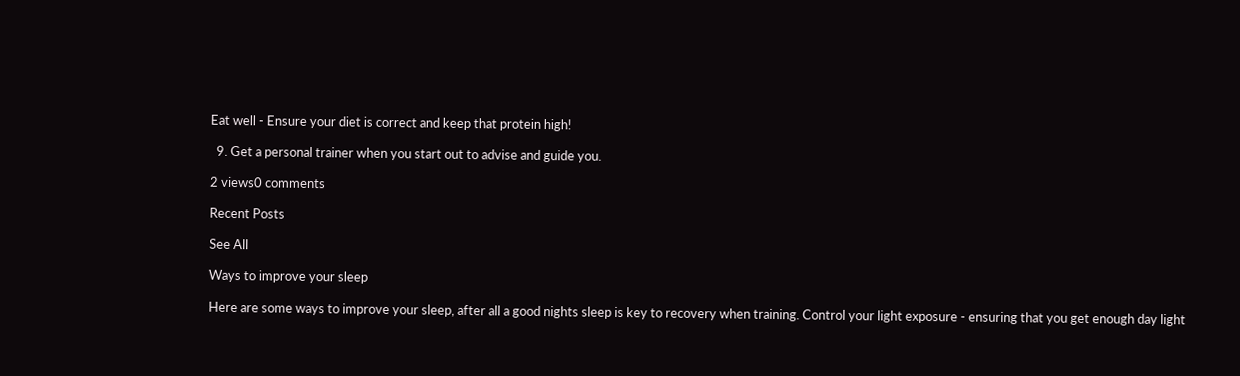Eat well - Ensure your diet is correct and keep that protein high!

  9. Get a personal trainer when you start out to advise and guide you.

2 views0 comments

Recent Posts

See All

Ways to improve your sleep

Here are some ways to improve your sleep, after all a good nights sleep is key to recovery when training. Control your light exposure - ensuring that you get enough day light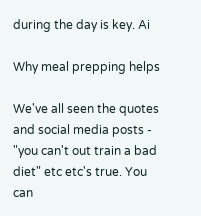during the day is key. Ai

Why meal prepping helps

We've all seen the quotes and social media posts - "you can't out train a bad diet" etc etc's true. You can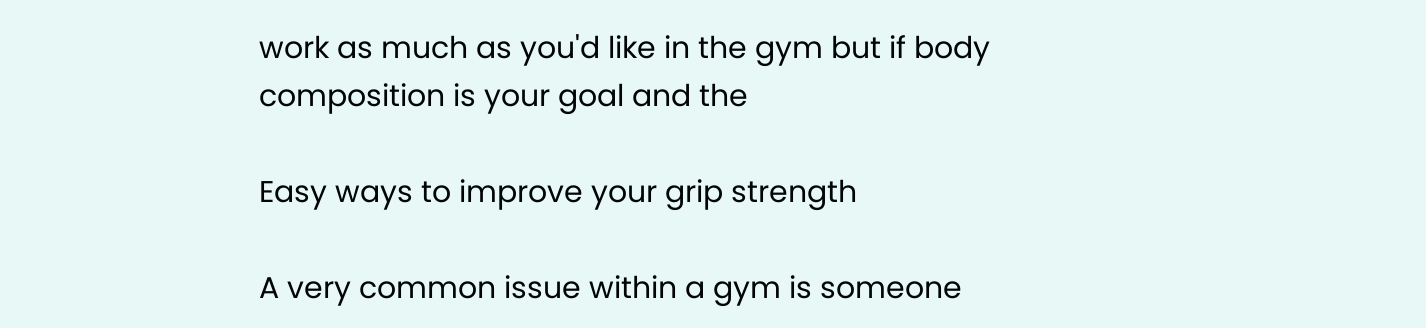work as much as you'd like in the gym but if body composition is your goal and the

Easy ways to improve your grip strength

A very common issue within a gym is someone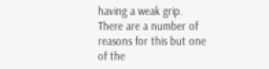having a weak grip. There are a number of reasons for this but one of the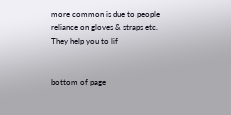more common is due to people reliance on gloves & straps etc. They help you to lif


bottom of page